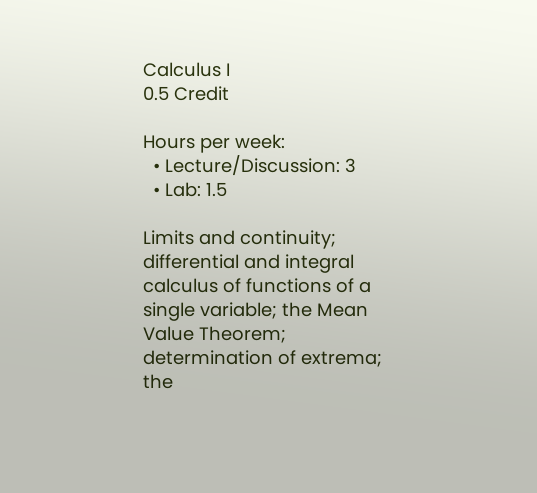Calculus I
0.5 Credit

Hours per week:
  • Lecture/Discussion: 3
  • Lab: 1.5

Limits and continuity; differential and integral calculus of functions of a single variable; the Mean Value Theorem; determination of extrema; the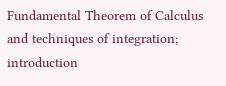Fundamental Theorem of Calculus and techniques of integration; introduction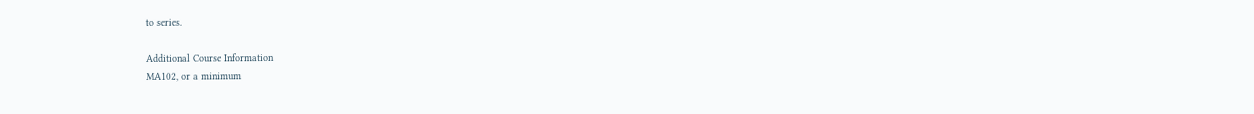to series.

Additional Course Information
MA102, or a minimum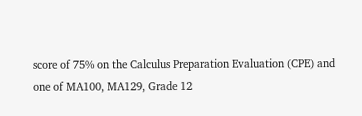score of 75% on the Calculus Preparation Evaluation (CPE) and one of MA100, MA129, Grade 12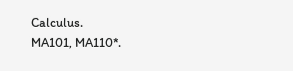Calculus.
MA101, MA110*.